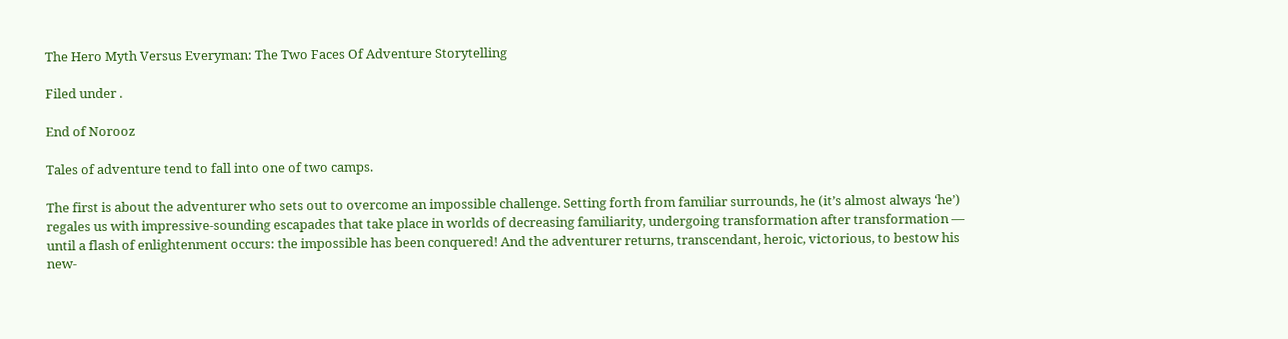The Hero Myth Versus Everyman: The Two Faces Of Adventure Storytelling

Filed under .

End of Norooz

Tales of adventure tend to fall into one of two camps.

The first is about the adventurer who sets out to overcome an impossible challenge. Setting forth from familiar surrounds, he (it’s almost always ‘he’) regales us with impressive-sounding escapades that take place in worlds of decreasing familiarity, undergoing transformation after transformation — until a flash of enlightenment occurs: the impossible has been conquered! And the adventurer returns, transcendant, heroic, victorious, to bestow his new-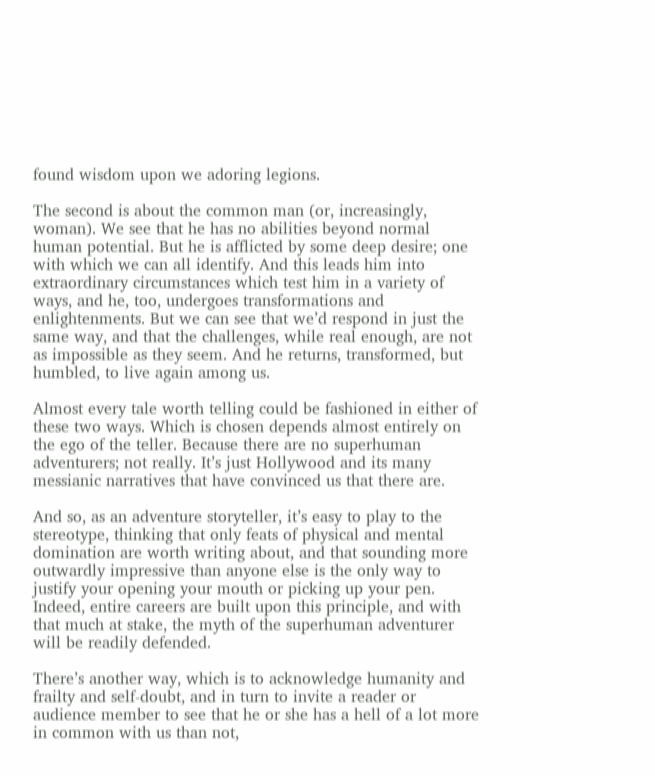found wisdom upon we adoring legions.

The second is about the common man (or, increasingly, woman). We see that he has no abilities beyond normal human potential. But he is afflicted by some deep desire; one with which we can all identify. And this leads him into extraordinary circumstances which test him in a variety of ways, and he, too, undergoes transformations and enlightenments. But we can see that we’d respond in just the same way, and that the challenges, while real enough, are not as impossible as they seem. And he returns, transformed, but humbled, to live again among us.

Almost every tale worth telling could be fashioned in either of these two ways. Which is chosen depends almost entirely on the ego of the teller. Because there are no superhuman adventurers; not really. It’s just Hollywood and its many messianic narratives that have convinced us that there are.

And so, as an adventure storyteller, it’s easy to play to the stereotype, thinking that only feats of physical and mental domination are worth writing about, and that sounding more outwardly impressive than anyone else is the only way to justify your opening your mouth or picking up your pen. Indeed, entire careers are built upon this principle, and with that much at stake, the myth of the superhuman adventurer will be readily defended.

There’s another way, which is to acknowledge humanity and frailty and self-doubt, and in turn to invite a reader or audience member to see that he or she has a hell of a lot more in common with us than not,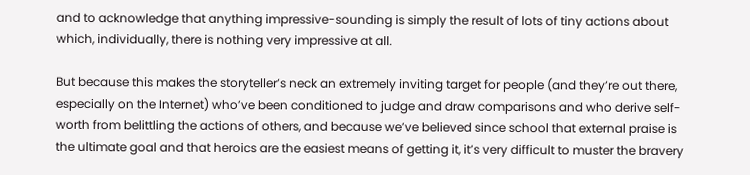and to acknowledge that anything impressive-sounding is simply the result of lots of tiny actions about which, individually, there is nothing very impressive at all.

But because this makes the storyteller’s neck an extremely inviting target for people (and they’re out there, especially on the Internet) who’ve been conditioned to judge and draw comparisons and who derive self-worth from belittling the actions of others, and because we’ve believed since school that external praise is the ultimate goal and that heroics are the easiest means of getting it, it’s very difficult to muster the bravery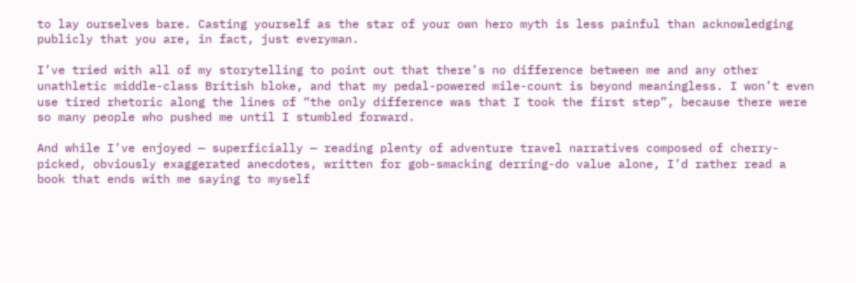to lay ourselves bare. Casting yourself as the star of your own hero myth is less painful than acknowledging publicly that you are, in fact, just everyman.

I’ve tried with all of my storytelling to point out that there’s no difference between me and any other unathletic middle-class British bloke, and that my pedal-powered mile-count is beyond meaningless. I won’t even use tired rhetoric along the lines of “the only difference was that I took the first step”, because there were so many people who pushed me until I stumbled forward.

And while I’ve enjoyed — superficially — reading plenty of adventure travel narratives composed of cherry-picked, obviously exaggerated anecdotes, written for gob-smacking derring-do value alone, I’d rather read a book that ends with me saying to myself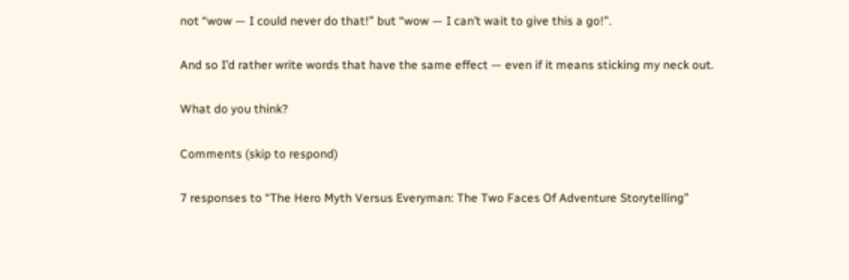not “wow — I could never do that!” but “wow — I can’t wait to give this a go!”.

And so I’d rather write words that have the same effect — even if it means sticking my neck out.

What do you think?

Comments (skip to respond)

7 responses to “The Hero Myth Versus Everyman: The Two Faces Of Adventure Storytelling”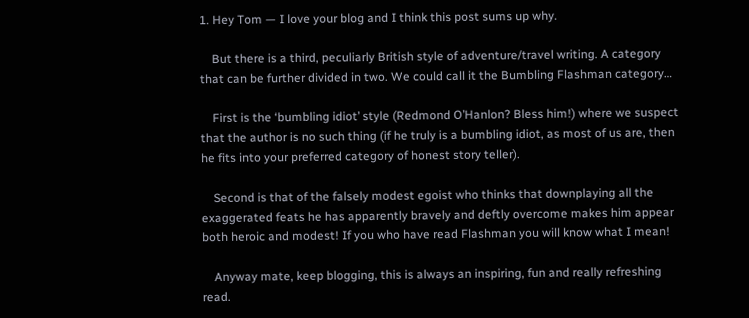1. Hey Tom — I love your blog and I think this post sums up why.

    But there is a third, peculiarly British style of adventure/travel writing. A category that can be further divided in two. We could call it the Bumbling Flashman category…

    First is the ‘bumbling idiot’ style (Redmond O’Hanlon? Bless him!) where we suspect that the author is no such thing (if he truly is a bumbling idiot, as most of us are, then he fits into your preferred category of honest story teller).

    Second is that of the falsely modest egoist who thinks that downplaying all the exaggerated feats he has apparently bravely and deftly overcome makes him appear both heroic and modest! If you who have read Flashman you will know what I mean!

    Anyway mate, keep blogging, this is always an inspiring, fun and really refreshing read.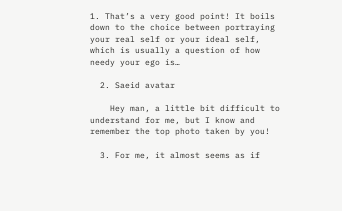1. That’s a very good point! It boils down to the choice between portraying your real self or your ideal self, which is usually a question of how needy your ego is…

  2. Saeid avatar

    Hey man, a little bit difficult to understand for me, but I know and remember the top photo taken by you!

  3. For me, it almost seems as if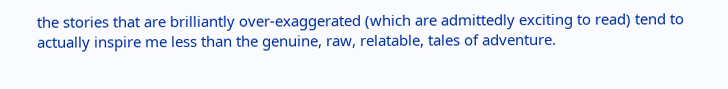the stories that are brilliantly over-exaggerated (which are admittedly exciting to read) tend to actually inspire me less than the genuine, raw, relatable, tales of adventure.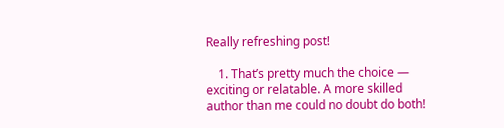Really refreshing post!

    1. That’s pretty much the choice — exciting or relatable. A more skilled author than me could no doubt do both!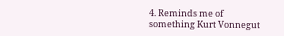4. Reminds me of something Kurt Vonnegut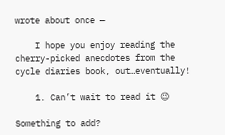wrote about once —

    I hope you enjoy reading the cherry-picked anecdotes from the cycle diaries book, out…eventually!

    1. Can’t wait to read it 😉

Something to add?